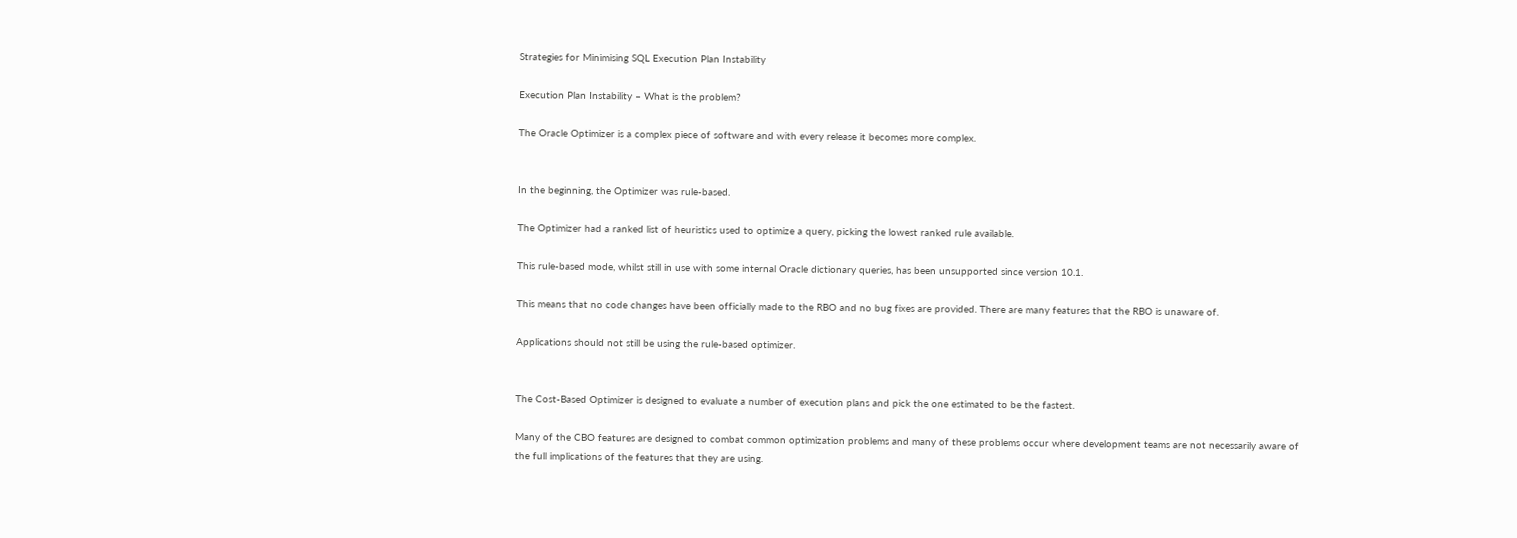Strategies for Minimising SQL Execution Plan Instability

Execution Plan Instability – What is the problem?

The Oracle Optimizer is a complex piece of software and with every release it becomes more complex.


In the beginning, the Optimizer was rule-based.

The Optimizer had a ranked list of heuristics used to optimize a query, picking the lowest ranked rule available.

This rule-based mode, whilst still in use with some internal Oracle dictionary queries, has been unsupported since version 10.1.

This means that no code changes have been officially made to the RBO and no bug fixes are provided. There are many features that the RBO is unaware of.

Applications should not still be using the rule-based optimizer.


The Cost-Based Optimizer is designed to evaluate a number of execution plans and pick the one estimated to be the fastest.

Many of the CBO features are designed to combat common optimization problems and many of these problems occur where development teams are not necessarily aware of the full implications of the features that they are using.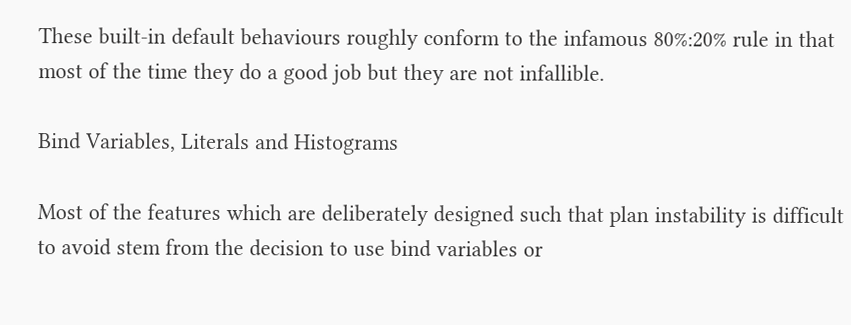These built-in default behaviours roughly conform to the infamous 80%:20% rule in that most of the time they do a good job but they are not infallible.

Bind Variables, Literals and Histograms

Most of the features which are deliberately designed such that plan instability is difficult to avoid stem from the decision to use bind variables or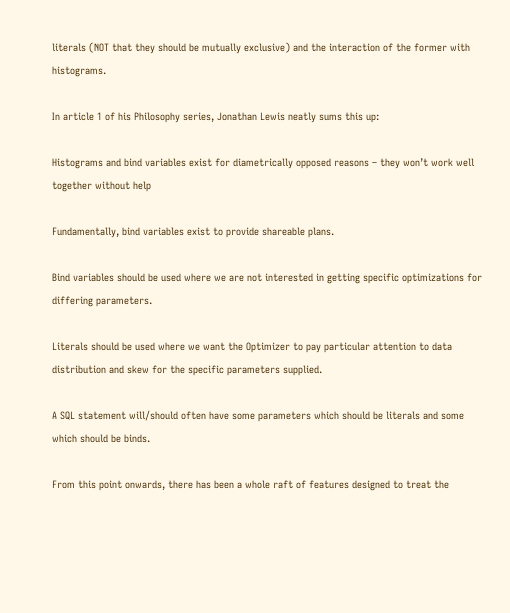literals (NOT that they should be mutually exclusive) and the interaction of the former with histograms.

In article 1 of his Philosophy series, Jonathan Lewis neatly sums this up:

Histograms and bind variables exist for diametrically opposed reasons – they won’t work well together without help

Fundamentally, bind variables exist to provide shareable plans.

Bind variables should be used where we are not interested in getting specific optimizations for differing parameters.

Literals should be used where we want the Optimizer to pay particular attention to data distribution and skew for the specific parameters supplied.

A SQL statement will/should often have some parameters which should be literals and some which should be binds.

From this point onwards, there has been a whole raft of features designed to treat the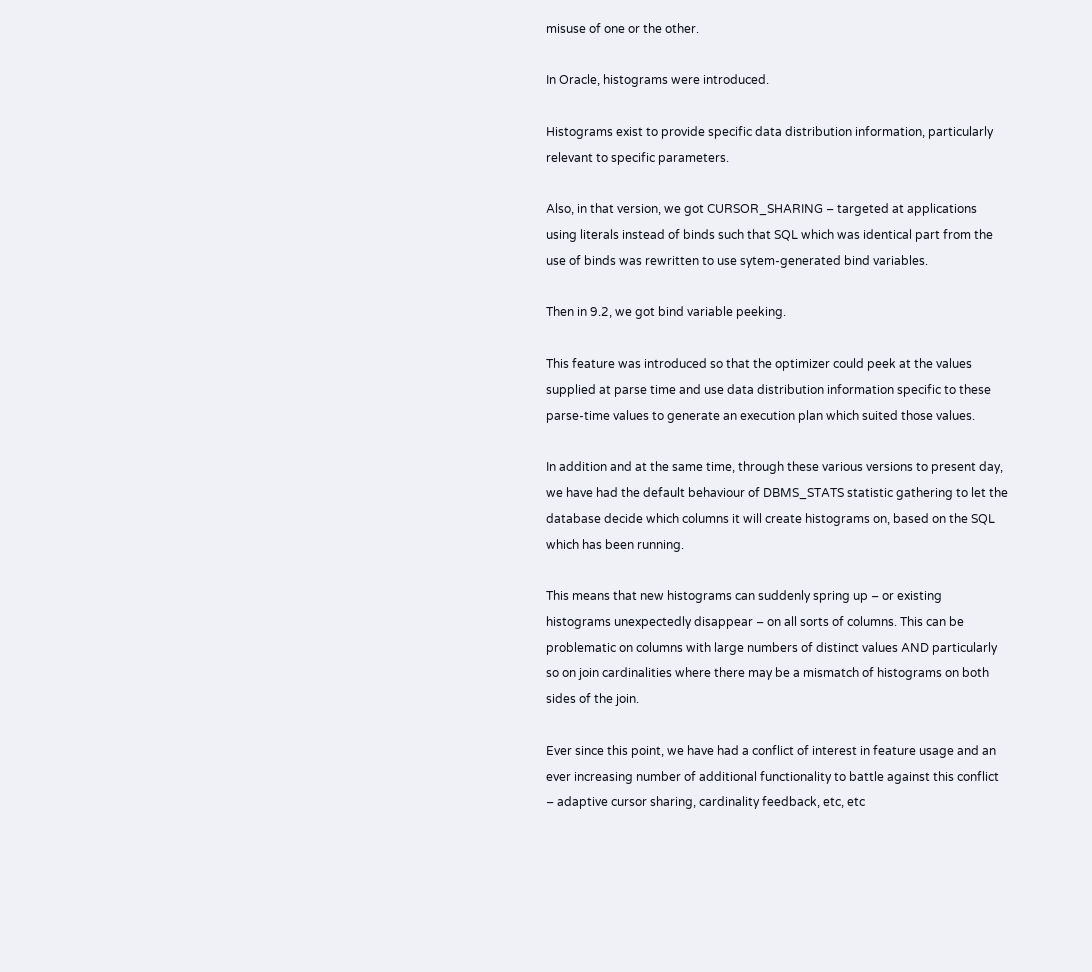misuse of one or the other.

In Oracle, histograms were introduced.

Histograms exist to provide specific data distribution information, particularly relevant to specific parameters.

Also, in that version, we got CURSOR_SHARING – targeted at applications using literals instead of binds such that SQL which was identical part from the use of binds was rewritten to use sytem-generated bind variables.

Then in 9.2, we got bind variable peeking.

This feature was introduced so that the optimizer could peek at the values supplied at parse time and use data distribution information specific to these parse-time values to generate an execution plan which suited those values.

In addition and at the same time, through these various versions to present day, we have had the default behaviour of DBMS_STATS statistic gathering to let the database decide which columns it will create histograms on, based on the SQL which has been running.

This means that new histograms can suddenly spring up – or existing histograms unexpectedly disappear – on all sorts of columns. This can be problematic on columns with large numbers of distinct values AND particularly so on join cardinalities where there may be a mismatch of histograms on both sides of the join.

Ever since this point, we have had a conflict of interest in feature usage and an ever increasing number of additional functionality to battle against this conflict – adaptive cursor sharing, cardinality feedback, etc, etc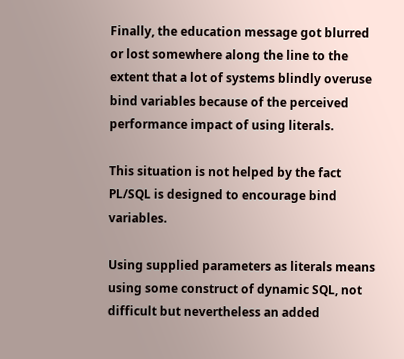Finally, the education message got blurred or lost somewhere along the line to the extent that a lot of systems blindly overuse bind variables because of the perceived performance impact of using literals.

This situation is not helped by the fact PL/SQL is designed to encourage bind variables.

Using supplied parameters as literals means using some construct of dynamic SQL, not difficult but nevertheless an added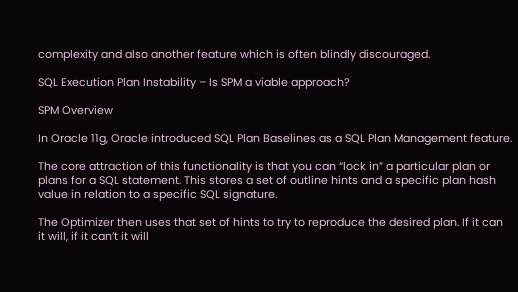complexity and also another feature which is often blindly discouraged.

SQL Execution Plan Instability – Is SPM a viable approach?

SPM Overview

In Oracle 11g, Oracle introduced SQL Plan Baselines as a SQL Plan Management feature.

The core attraction of this functionality is that you can “lock in” a particular plan or plans for a SQL statement. This stores a set of outline hints and a specific plan hash value in relation to a specific SQL signature.

The Optimizer then uses that set of hints to try to reproduce the desired plan. If it can it will, if it can’t it will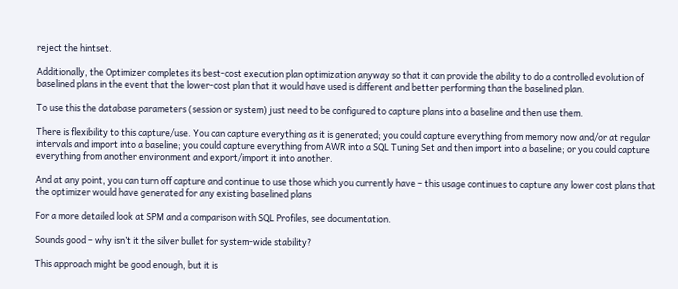reject the hintset.

Additionally, the Optimizer completes its best-cost execution plan optimization anyway so that it can provide the ability to do a controlled evolution of baselined plans in the event that the lower-cost plan that it would have used is different and better performing than the baselined plan.

To use this the database parameters (session or system) just need to be configured to capture plans into a baseline and then use them.

There is flexibility to this capture/use. You can capture everything as it is generated; you could capture everything from memory now and/or at regular intervals and import into a baseline; you could capture everything from AWR into a SQL Tuning Set and then import into a baseline; or you could capture everything from another environment and export/import it into another.

And at any point, you can turn off capture and continue to use those which you currently have – this usage continues to capture any lower cost plans that the optimizer would have generated for any existing baselined plans

For a more detailed look at SPM and a comparison with SQL Profiles, see documentation.

Sounds good – why isn’t it the silver bullet for system-wide stability?

This approach might be good enough, but it is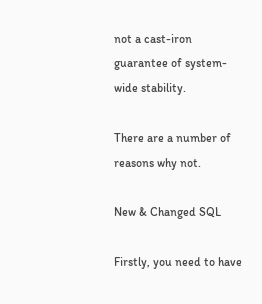not a cast-iron guarantee of system-wide stability.

There are a number of reasons why not.

New & Changed SQL

Firstly, you need to have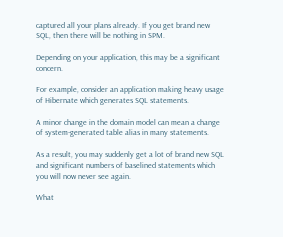captured all your plans already. If you get brand new SQL, then there will be nothing in SPM.

Depending on your application, this may be a significant concern.

For example, consider an application making heavy usage of Hibernate which generates SQL statements.

A minor change in the domain model can mean a change of system-generated table alias in many statements.

As a result, you may suddenly get a lot of brand new SQL and significant numbers of baselined statements which you will now never see again.

What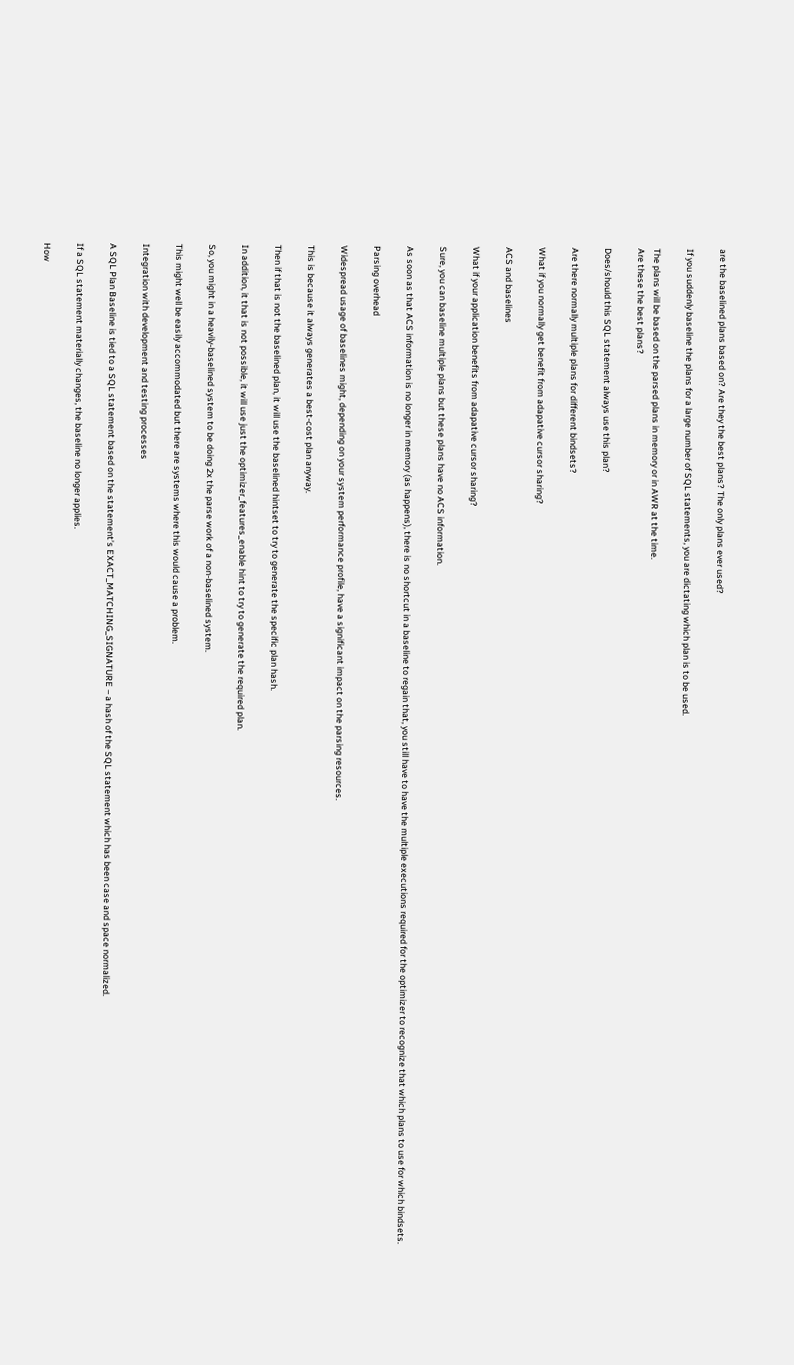are the baselined plans based on? Are they the best plans? The only plans ever used?

If you suddenly baseline the plans for a large number of SQL statements, you are dictating which plan is to be used.

The plans will be based on the parsed plans in memory or in AWR at the time.
Are these the best plans?

Does/should this SQL statement always use this plan?

Are there normally multiple plans for different bindsets?

What if you normally get benefit from adapative cursor sharing?

ACS and baselines

What if your application benefits from adapative cursor sharing?

Sure, you can baseline multiple plans but these plans have no ACS information.

As soon as that ACS information is no longer in memory (as happens), there is no shortcut in a baseline to regain that, you still have to have the multiple executions required for the optimizer to recognize that which plans to use for which bindsets.

Parsing overhead

Widespread usage of baselines might, depending on your system performance profile, have a significant impact on the parsing resources.

This is because it always generates a best-cost plan anyway.

Then if that is not the baselined plan, it will use the baselined hintset to try to generate the specific plan hash.

In addition, it that is not possible, it will use just the optimizer_features_enable hint to try to generate the required plan.

So, you might in a heavily-baselined system to be doing 2x the parse work of a non-baselined system.

This might well be easily accommodated but there are systems where this would cause a problem.

Integration with development and testing processes

A SQL Plan Baseline is tied to a SQL statement based on the statement’s EXACT_MATCHING_SIGNATURE – a hash of the SQL statement which has been case and space normalized.

If a SQL statement materially changes, the baseline no longer applies.

How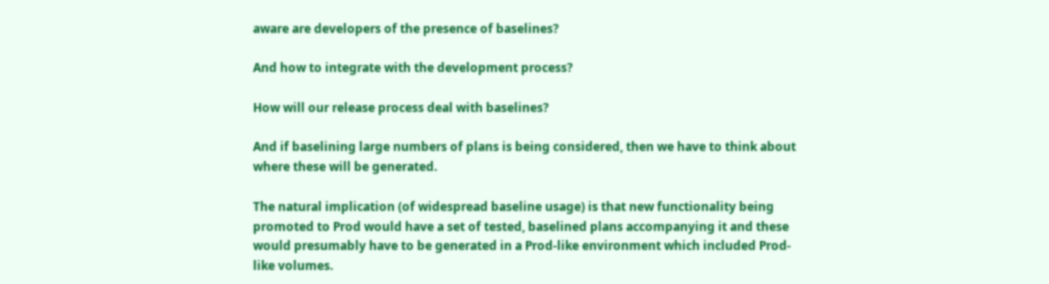aware are developers of the presence of baselines?

And how to integrate with the development process?

How will our release process deal with baselines?

And if baselining large numbers of plans is being considered, then we have to think about where these will be generated.

The natural implication (of widespread baseline usage) is that new functionality being promoted to Prod would have a set of tested, baselined plans accompanying it and these would presumably have to be generated in a Prod-like environment which included Prod-like volumes.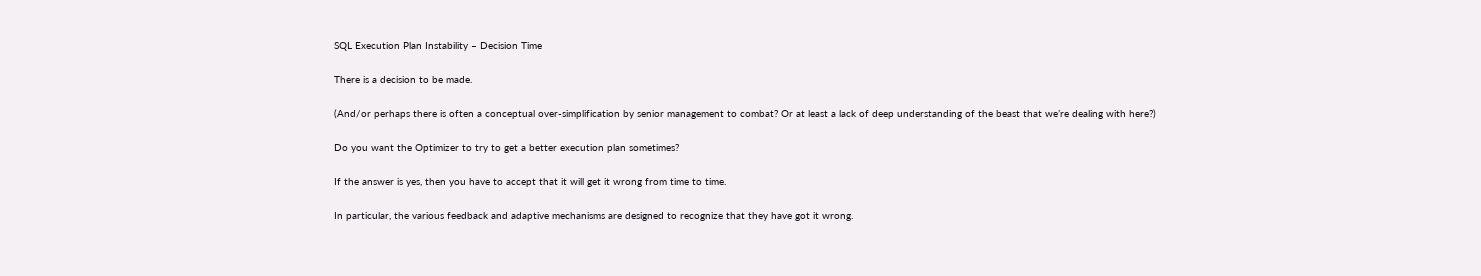SQL Execution Plan Instability – Decision Time

There is a decision to be made.

(And/or perhaps there is often a conceptual over-simplification by senior management to combat? Or at least a lack of deep understanding of the beast that we’re dealing with here?)

Do you want the Optimizer to try to get a better execution plan sometimes?

If the answer is yes, then you have to accept that it will get it wrong from time to time.

In particular, the various feedback and adaptive mechanisms are designed to recognize that they have got it wrong.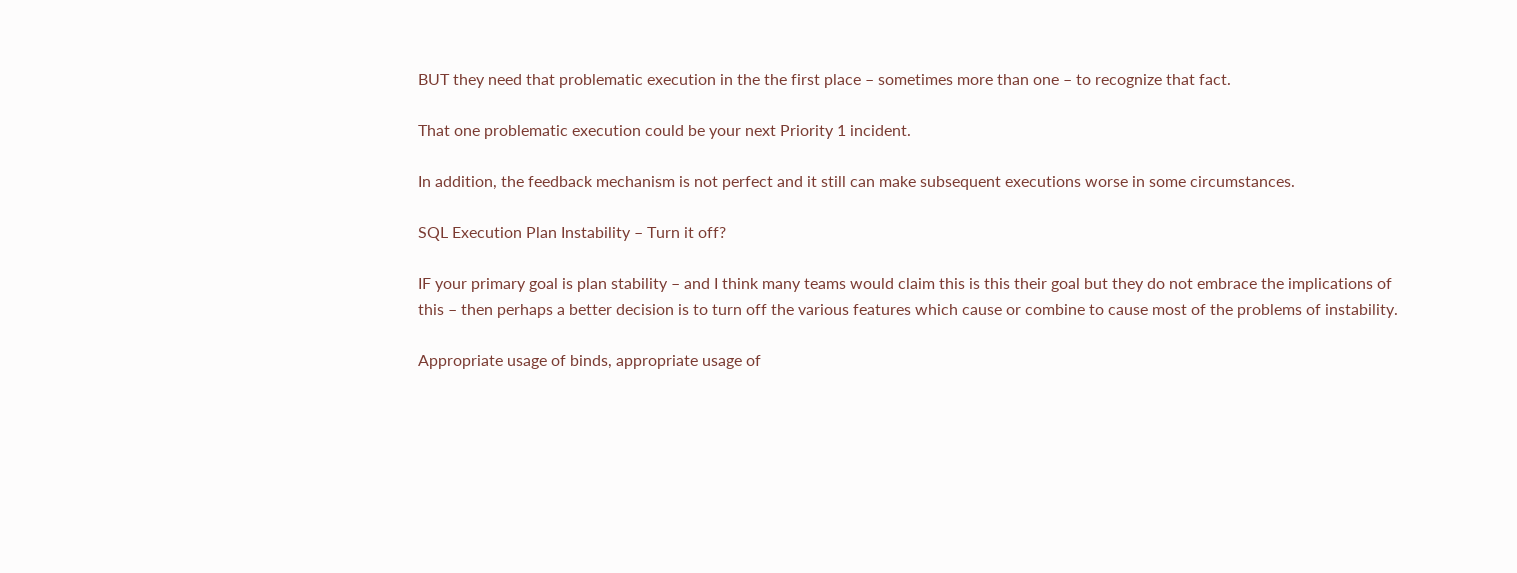BUT they need that problematic execution in the the first place – sometimes more than one – to recognize that fact.

That one problematic execution could be your next Priority 1 incident.

In addition, the feedback mechanism is not perfect and it still can make subsequent executions worse in some circumstances.

SQL Execution Plan Instability – Turn it off?

IF your primary goal is plan stability – and I think many teams would claim this is this their goal but they do not embrace the implications of this – then perhaps a better decision is to turn off the various features which cause or combine to cause most of the problems of instability.

Appropriate usage of binds, appropriate usage of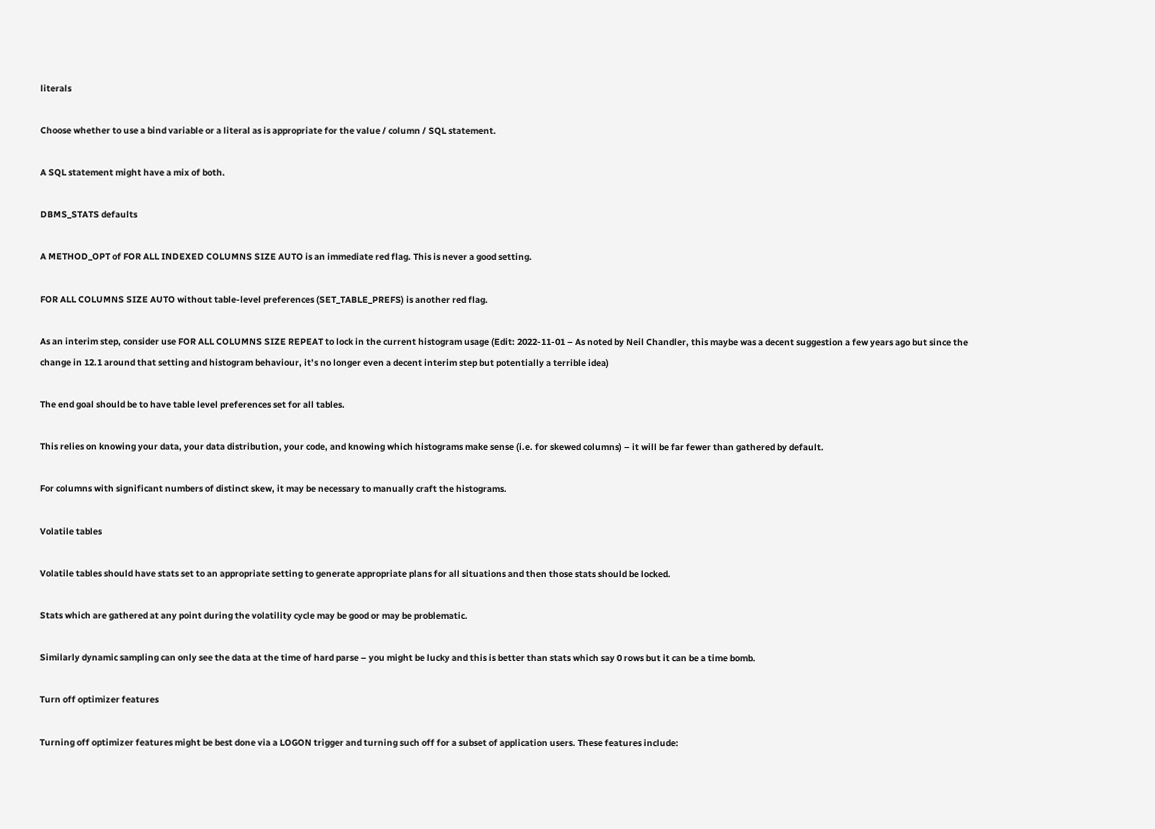literals

Choose whether to use a bind variable or a literal as is appropriate for the value / column / SQL statement.

A SQL statement might have a mix of both.

DBMS_STATS defaults

A METHOD_OPT of FOR ALL INDEXED COLUMNS SIZE AUTO is an immediate red flag. This is never a good setting.

FOR ALL COLUMNS SIZE AUTO without table-level preferences (SET_TABLE_PREFS) is another red flag.

As an interim step, consider use FOR ALL COLUMNS SIZE REPEAT to lock in the current histogram usage (Edit: 2022-11-01 – As noted by Neil Chandler, this maybe was a decent suggestion a few years ago but since the change in 12.1 around that setting and histogram behaviour, it’s no longer even a decent interim step but potentially a terrible idea)

The end goal should be to have table level preferences set for all tables.

This relies on knowing your data, your data distribution, your code, and knowing which histograms make sense (i.e. for skewed columns) – it will be far fewer than gathered by default.

For columns with significant numbers of distinct skew, it may be necessary to manually craft the histograms.

Volatile tables

Volatile tables should have stats set to an appropriate setting to generate appropriate plans for all situations and then those stats should be locked.

Stats which are gathered at any point during the volatility cycle may be good or may be problematic.

Similarly dynamic sampling can only see the data at the time of hard parse – you might be lucky and this is better than stats which say 0 rows but it can be a time bomb.

Turn off optimizer features

Turning off optimizer features might be best done via a LOGON trigger and turning such off for a subset of application users. These features include: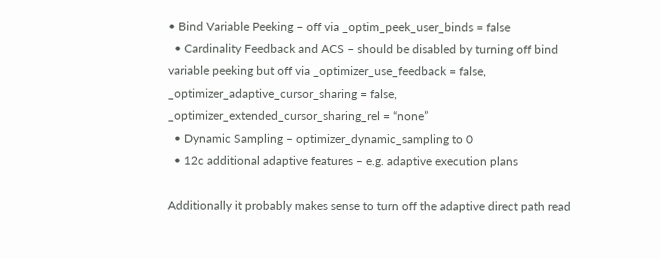• Bind Variable Peeking – off via _optim_peek_user_binds = false
  • Cardinality Feedback and ACS – should be disabled by turning off bind variable peeking but off via _optimizer_use_feedback = false, _optimizer_adaptive_cursor_sharing = false, _optimizer_extended_cursor_sharing_rel = “none”
  • Dynamic Sampling – optimizer_dynamic_sampling to 0
  • 12c additional adaptive features – e.g. adaptive execution plans

Additionally it probably makes sense to turn off the adaptive direct path read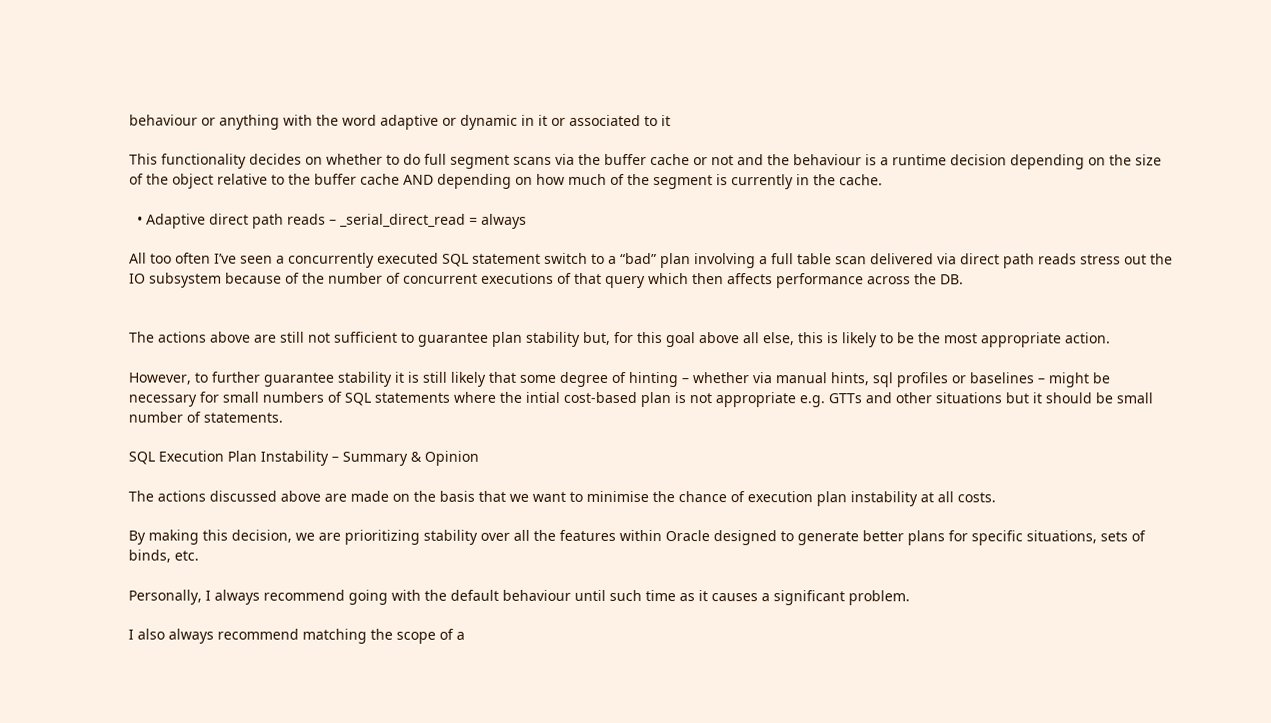behaviour or anything with the word adaptive or dynamic in it or associated to it

This functionality decides on whether to do full segment scans via the buffer cache or not and the behaviour is a runtime decision depending on the size of the object relative to the buffer cache AND depending on how much of the segment is currently in the cache.

  • Adaptive direct path reads – _serial_direct_read = always

All too often I’ve seen a concurrently executed SQL statement switch to a “bad” plan involving a full table scan delivered via direct path reads stress out the IO subsystem because of the number of concurrent executions of that query which then affects performance across the DB.


The actions above are still not sufficient to guarantee plan stability but, for this goal above all else, this is likely to be the most appropriate action.

However, to further guarantee stability it is still likely that some degree of hinting – whether via manual hints, sql profiles or baselines – might be necessary for small numbers of SQL statements where the intial cost-based plan is not appropriate e.g. GTTs and other situations but it should be small number of statements.

SQL Execution Plan Instability – Summary & Opinion

The actions discussed above are made on the basis that we want to minimise the chance of execution plan instability at all costs.

By making this decision, we are prioritizing stability over all the features within Oracle designed to generate better plans for specific situations, sets of binds, etc.

Personally, I always recommend going with the default behaviour until such time as it causes a significant problem.

I also always recommend matching the scope of a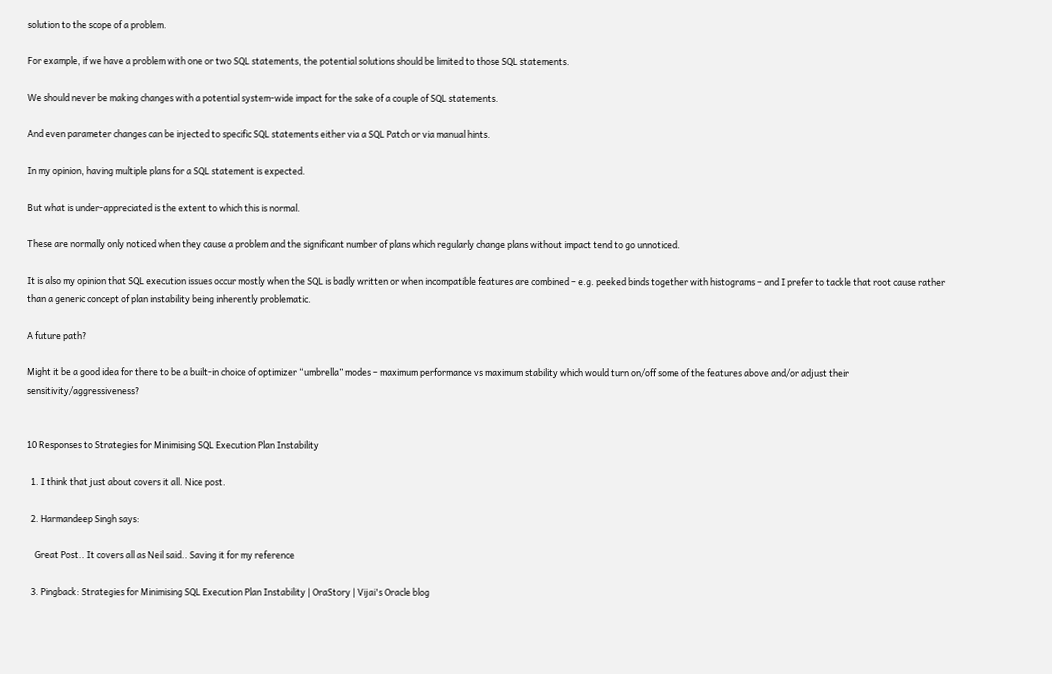solution to the scope of a problem.

For example, if we have a problem with one or two SQL statements, the potential solutions should be limited to those SQL statements.

We should never be making changes with a potential system-wide impact for the sake of a couple of SQL statements.

And even parameter changes can be injected to specific SQL statements either via a SQL Patch or via manual hints.

In my opinion, having multiple plans for a SQL statement is expected.

But what is under-appreciated is the extent to which this is normal.

These are normally only noticed when they cause a problem and the significant number of plans which regularly change plans without impact tend to go unnoticed.

It is also my opinion that SQL execution issues occur mostly when the SQL is badly written or when incompatible features are combined – e.g. peeked binds together with histograms – and I prefer to tackle that root cause rather than a generic concept of plan instability being inherently problematic.

A future path?

Might it be a good idea for there to be a built-in choice of optimizer “umbrella” modes – maximum performance vs maximum stability which would turn on/off some of the features above and/or adjust their sensitivity/aggressiveness?


10 Responses to Strategies for Minimising SQL Execution Plan Instability

  1. I think that just about covers it all. Nice post.

  2. Harmandeep Singh says:

    Great Post.. It covers all as Neil said.. Saving it for my reference

  3. Pingback: Strategies for Minimising SQL Execution Plan Instability | OraStory | Vijai's Oracle blog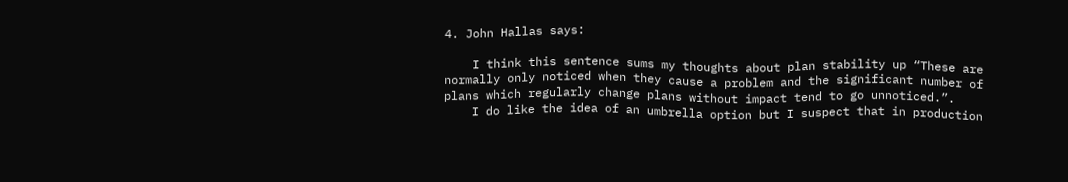4. John Hallas says:

    I think this sentence sums my thoughts about plan stability up “These are normally only noticed when they cause a problem and the significant number of plans which regularly change plans without impact tend to go unnoticed.”.
    I do like the idea of an umbrella option but I suspect that in production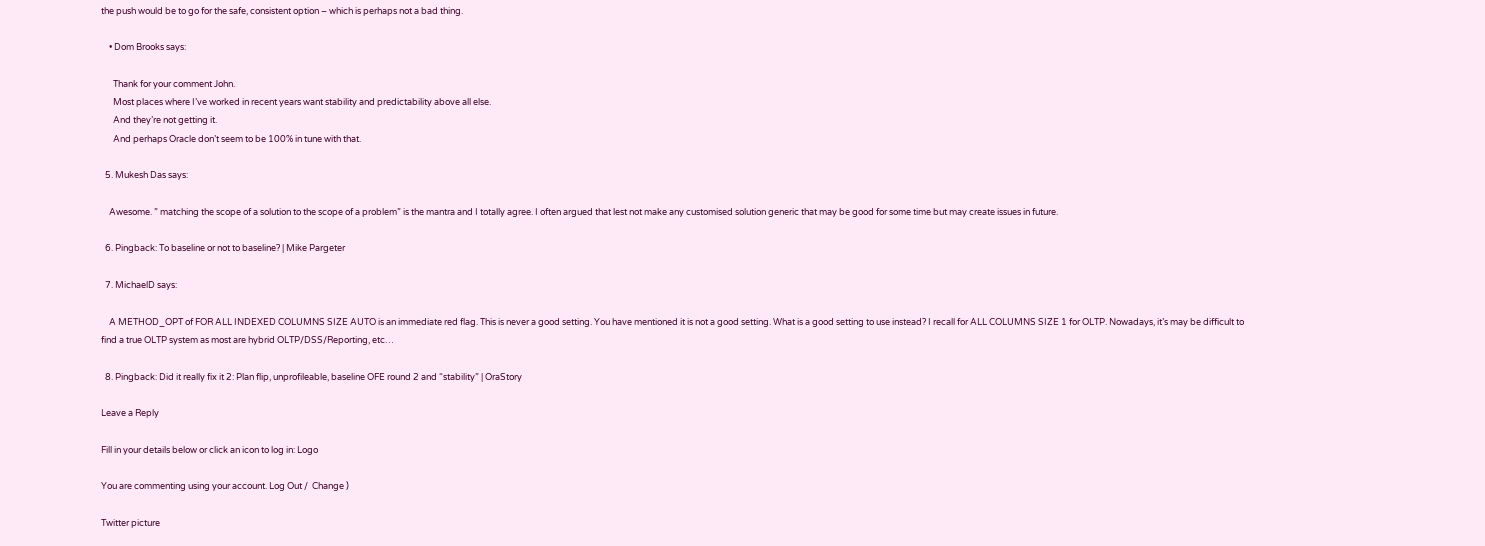the push would be to go for the safe, consistent option – which is perhaps not a bad thing.

    • Dom Brooks says:

      Thank for your comment John.
      Most places where I’ve worked in recent years want stability and predictability above all else.
      And they’re not getting it.
      And perhaps Oracle don’t seem to be 100% in tune with that.

  5. Mukesh Das says:

    Awesome. ” matching the scope of a solution to the scope of a problem” is the mantra and I totally agree. I often argued that lest not make any customised solution generic that may be good for some time but may create issues in future.

  6. Pingback: To baseline or not to baseline? | Mike Pargeter

  7. MichaelD says:

    A METHOD_OPT of FOR ALL INDEXED COLUMNS SIZE AUTO is an immediate red flag. This is never a good setting. You have mentioned it is not a good setting. What is a good setting to use instead? I recall for ALL COLUMNS SIZE 1 for OLTP. Nowadays, it’s may be difficult to find a true OLTP system as most are hybrid OLTP/DSS/Reporting, etc…

  8. Pingback: Did it really fix it 2: Plan flip, unprofileable, baseline OFE round 2 and “stability” | OraStory

Leave a Reply

Fill in your details below or click an icon to log in: Logo

You are commenting using your account. Log Out /  Change )

Twitter picture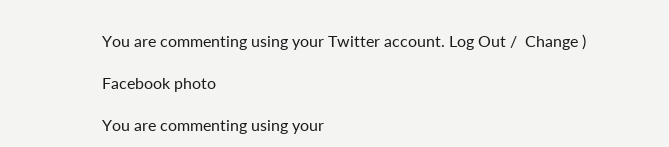You are commenting using your Twitter account. Log Out /  Change )

Facebook photo

You are commenting using your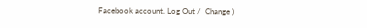Facebook account. Log Out /  Change )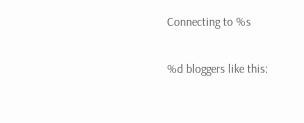Connecting to %s

%d bloggers like this: